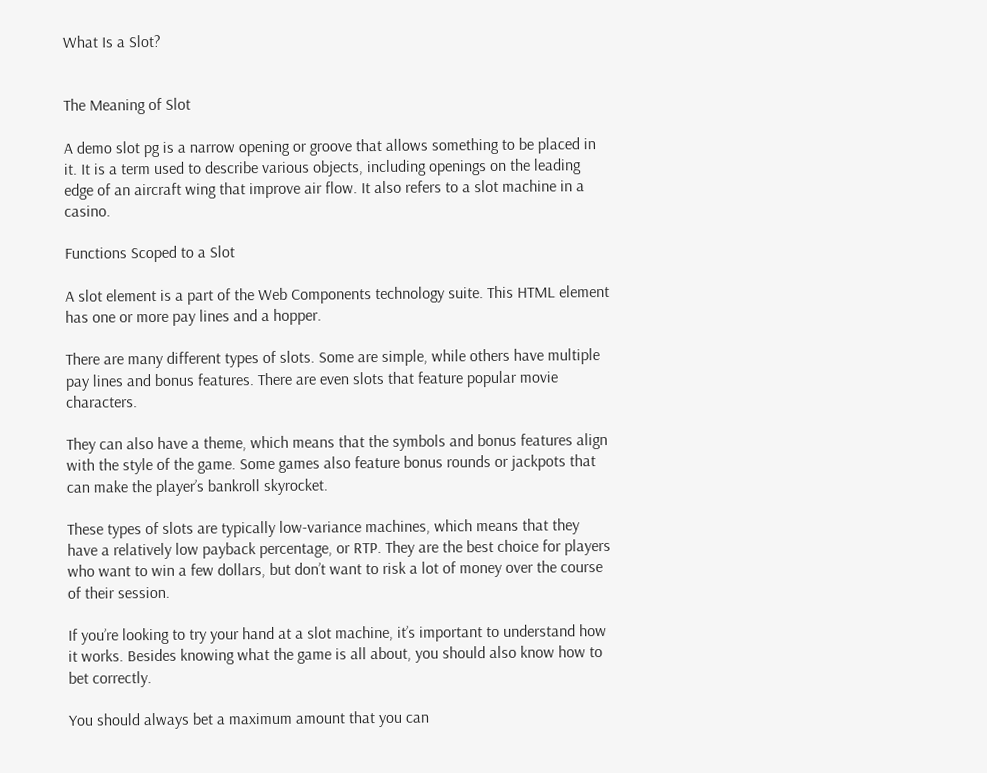What Is a Slot?


The Meaning of Slot

A demo slot pg is a narrow opening or groove that allows something to be placed in it. It is a term used to describe various objects, including openings on the leading edge of an aircraft wing that improve air flow. It also refers to a slot machine in a casino.

Functions Scoped to a Slot

A slot element is a part of the Web Components technology suite. This HTML element has one or more pay lines and a hopper.

There are many different types of slots. Some are simple, while others have multiple pay lines and bonus features. There are even slots that feature popular movie characters.

They can also have a theme, which means that the symbols and bonus features align with the style of the game. Some games also feature bonus rounds or jackpots that can make the player’s bankroll skyrocket.

These types of slots are typically low-variance machines, which means that they have a relatively low payback percentage, or RTP. They are the best choice for players who want to win a few dollars, but don’t want to risk a lot of money over the course of their session.

If you’re looking to try your hand at a slot machine, it’s important to understand how it works. Besides knowing what the game is all about, you should also know how to bet correctly.

You should always bet a maximum amount that you can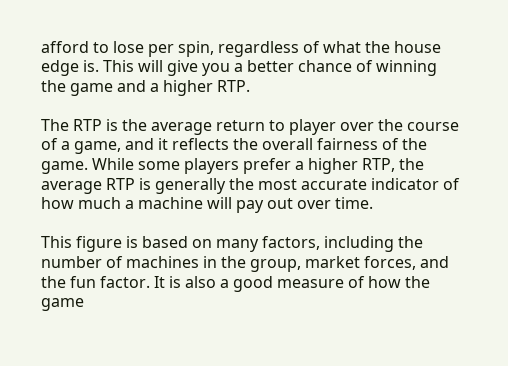afford to lose per spin, regardless of what the house edge is. This will give you a better chance of winning the game and a higher RTP.

The RTP is the average return to player over the course of a game, and it reflects the overall fairness of the game. While some players prefer a higher RTP, the average RTP is generally the most accurate indicator of how much a machine will pay out over time.

This figure is based on many factors, including the number of machines in the group, market forces, and the fun factor. It is also a good measure of how the game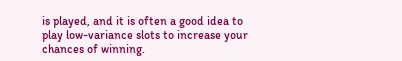is played, and it is often a good idea to play low-variance slots to increase your chances of winning.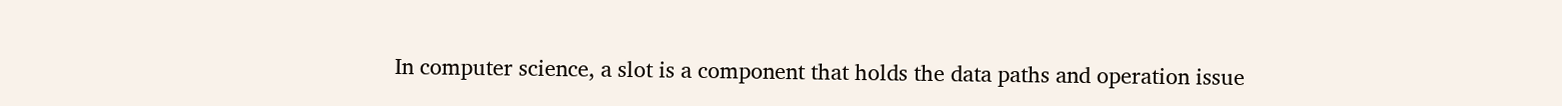In computer science, a slot is a component that holds the data paths and operation issue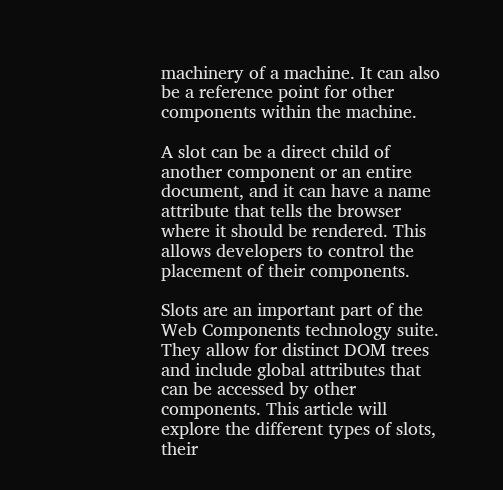machinery of a machine. It can also be a reference point for other components within the machine.

A slot can be a direct child of another component or an entire document, and it can have a name attribute that tells the browser where it should be rendered. This allows developers to control the placement of their components.

Slots are an important part of the Web Components technology suite. They allow for distinct DOM trees and include global attributes that can be accessed by other components. This article will explore the different types of slots, their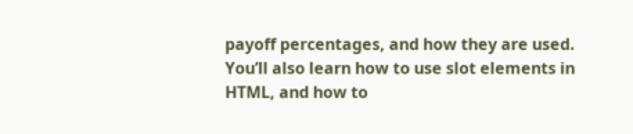payoff percentages, and how they are used. You’ll also learn how to use slot elements in HTML, and how to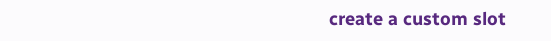create a custom slot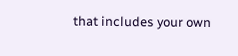that includes your own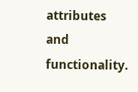attributes and functionality.